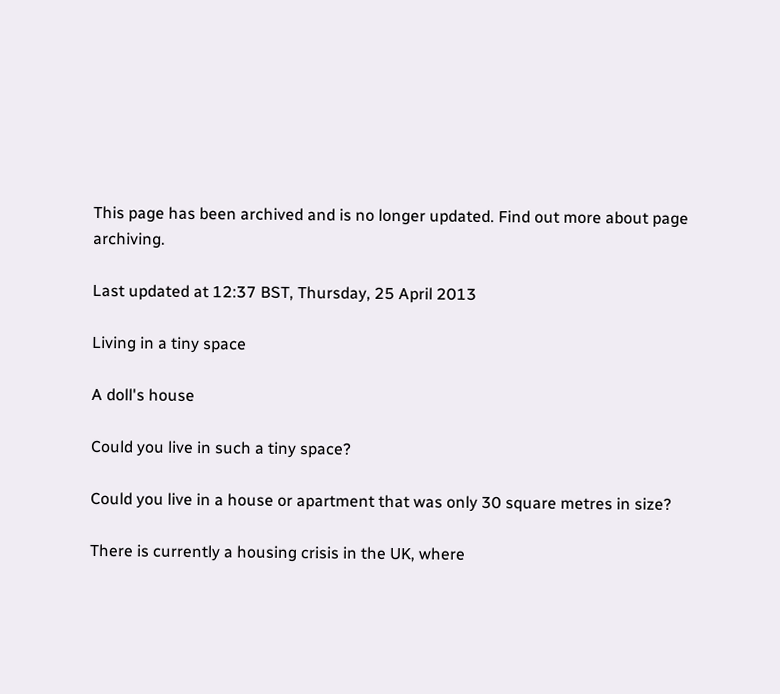This page has been archived and is no longer updated. Find out more about page archiving.

Last updated at 12:37 BST, Thursday, 25 April 2013

Living in a tiny space

A doll's house

Could you live in such a tiny space?

Could you live in a house or apartment that was only 30 square metres in size?

There is currently a housing crisis in the UK, where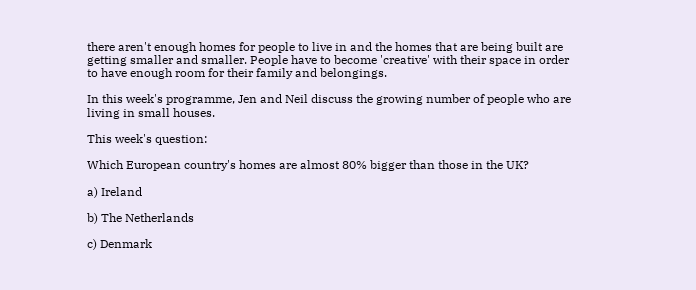there aren't enough homes for people to live in and the homes that are being built are getting smaller and smaller. People have to become 'creative' with their space in order to have enough room for their family and belongings.

In this week's programme, Jen and Neil discuss the growing number of people who are living in small houses.

This week's question:

Which European country's homes are almost 80% bigger than those in the UK?

a) Ireland

b) The Netherlands

c) Denmark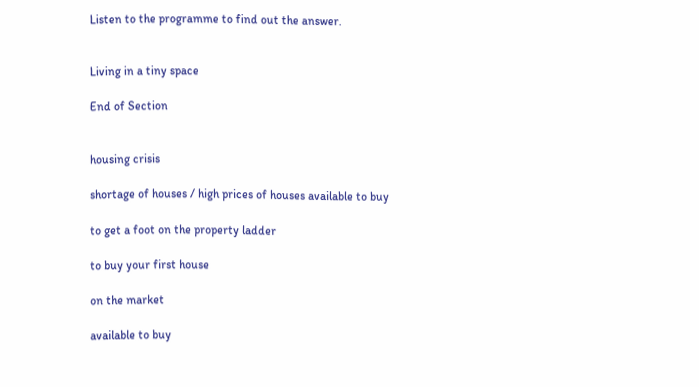Listen to the programme to find out the answer.


Living in a tiny space

End of Section


housing crisis

shortage of houses / high prices of houses available to buy

to get a foot on the property ladder

to buy your first house

on the market

available to buy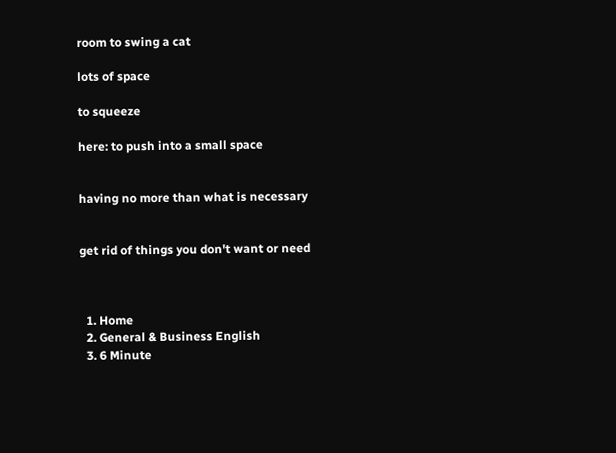room to swing a cat

lots of space

to squeeze

here: to push into a small space


having no more than what is necessary


get rid of things you don't want or need



  1. Home
  2. General & Business English
  3. 6 Minute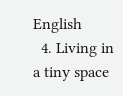English
  4. Living in a tiny space